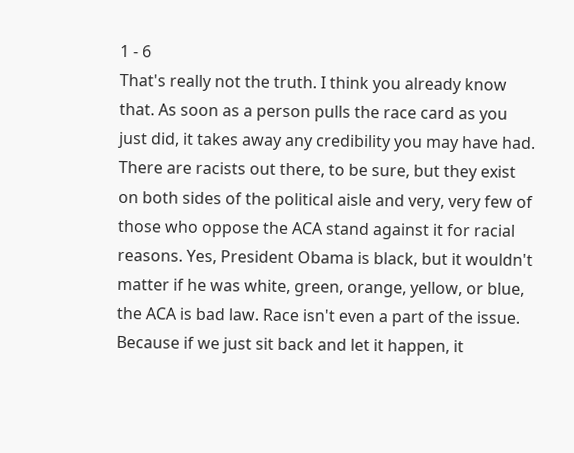1 - 6
That's really not the truth. I think you already know that. As soon as a person pulls the race card as you just did, it takes away any credibility you may have had. There are racists out there, to be sure, but they exist on both sides of the political aisle and very, very few of those who oppose the ACA stand against it for racial reasons. Yes, President Obama is black, but it wouldn't matter if he was white, green, orange, yellow, or blue, the ACA is bad law. Race isn't even a part of the issue.
Because if we just sit back and let it happen, it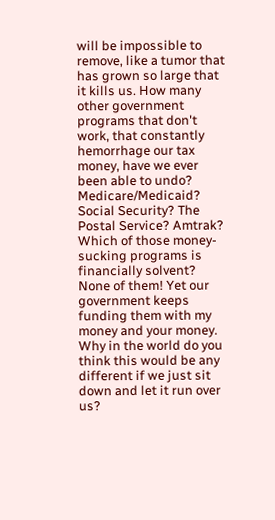will be impossible to remove, like a tumor that has grown so large that it kills us. How many other government programs that don't work, that constantly hemorrhage our tax money, have we ever been able to undo? Medicare/Medicaid? Social Security? The Postal Service? Amtrak? Which of those money-sucking programs is financially solvent? None of them! Yet our government keeps funding them with my money and your money. Why in the world do you think this would be any different if we just sit down and let it run over us?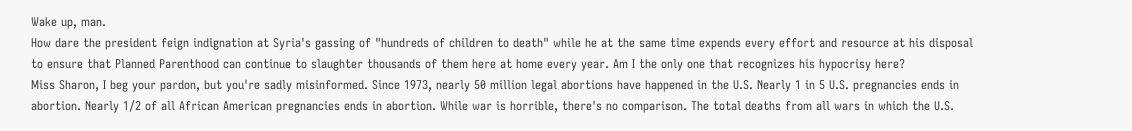Wake up, man.
How dare the president feign indignation at Syria's gassing of "hundreds of children to death" while he at the same time expends every effort and resource at his disposal to ensure that Planned Parenthood can continue to slaughter thousands of them here at home every year. Am I the only one that recognizes his hypocrisy here?
Miss Sharon, I beg your pardon, but you're sadly misinformed. Since 1973, nearly 50 million legal abortions have happened in the U.S. Nearly 1 in 5 U.S. pregnancies ends in abortion. Nearly 1/2 of all African American pregnancies ends in abortion. While war is horrible, there's no comparison. The total deaths from all wars in which the U.S.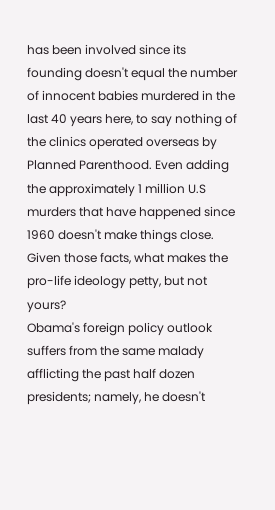has been involved since its founding doesn't equal the number of innocent babies murdered in the last 40 years here, to say nothing of the clinics operated overseas by Planned Parenthood. Even adding the approximately 1 million U.S murders that have happened since 1960 doesn't make things close. Given those facts, what makes the pro-life ideology petty, but not yours?
Obama's foreign policy outlook suffers from the same malady afflicting the past half dozen presidents; namely, he doesn't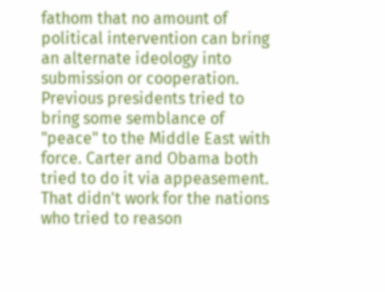fathom that no amount of political intervention can bring an alternate ideology into submission or cooperation. Previous presidents tried to bring some semblance of "peace" to the Middle East with force. Carter and Obama both tried to do it via appeasement. That didn't work for the nations who tried to reason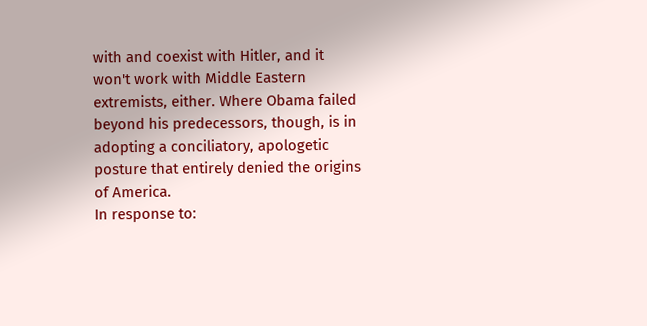with and coexist with Hitler, and it won't work with Middle Eastern extremists, either. Where Obama failed beyond his predecessors, though, is in adopting a conciliatory, apologetic posture that entirely denied the origins of America.
In response to: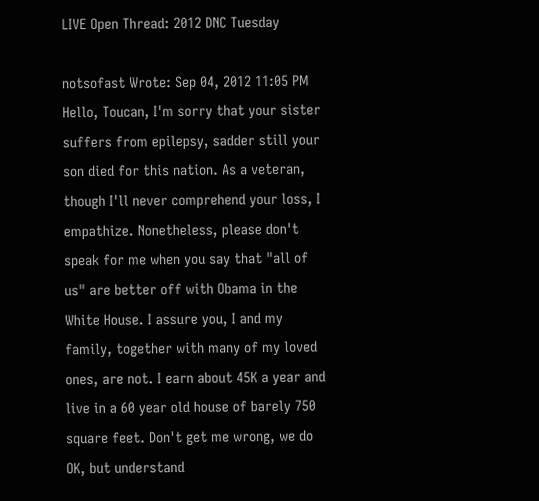LIVE Open Thread: 2012 DNC Tuesday

notsofast Wrote: Sep 04, 2012 11:05 PM
Hello, Toucan, I'm sorry that your sister suffers from epilepsy, sadder still your son died for this nation. As a veteran, though I'll never comprehend your loss, I empathize. Nonetheless, please don't speak for me when you say that "all of us" are better off with Obama in the White House. I assure you, I and my family, together with many of my loved ones, are not. I earn about 45K a year and live in a 60 year old house of barely 750 square feet. Don't get me wrong, we do OK, but understand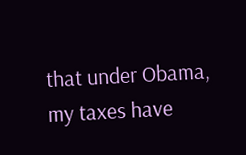that under Obama, my taxes have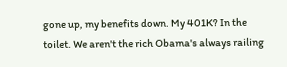gone up, my benefits down. My 401K? In the toilet. We aren't the rich Obama's always railing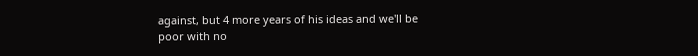against, but 4 more years of his ideas and we'll be poor with no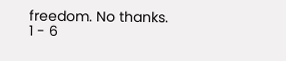freedom. No thanks.
1 - 6